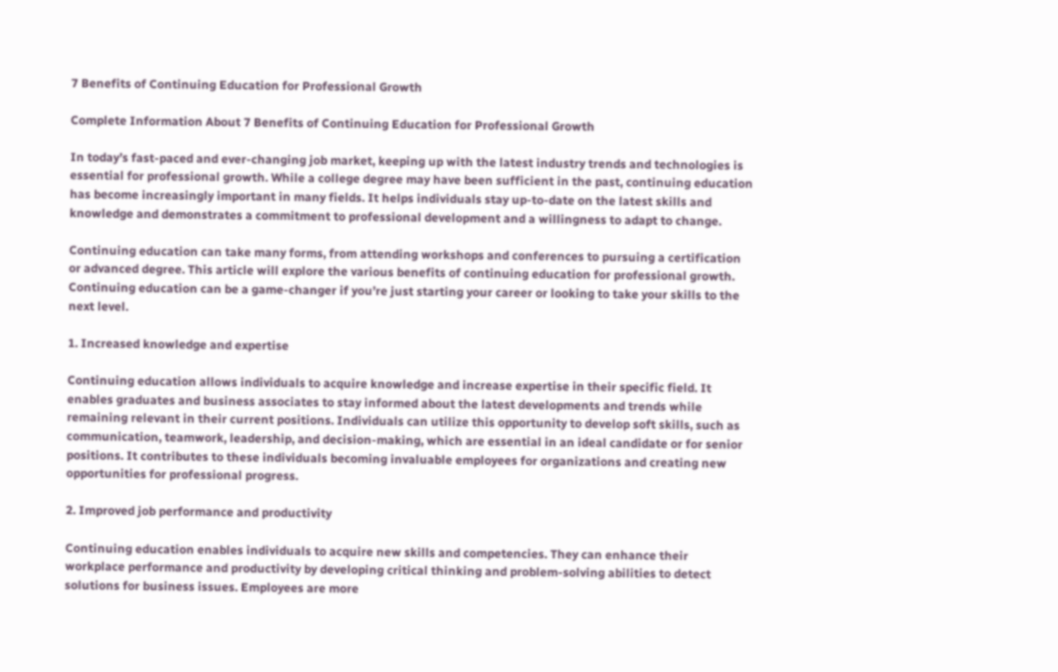7 Benefits of Continuing Education for Professional Growth

Complete Information About 7 Benefits of Continuing Education for Professional Growth

In today’s fast-paced and ever-changing job market, keeping up with the latest industry trends and technologies is essential for professional growth. While a college degree may have been sufficient in the past, continuing education has become increasingly important in many fields. It helps individuals stay up-to-date on the latest skills and knowledge and demonstrates a commitment to professional development and a willingness to adapt to change.

Continuing education can take many forms, from attending workshops and conferences to pursuing a certification or advanced degree. This article will explore the various benefits of continuing education for professional growth. Continuing education can be a game-changer if you’re just starting your career or looking to take your skills to the next level.

1. Increased knowledge and expertise

Continuing education allows individuals to acquire knowledge and increase expertise in their specific field. It enables graduates and business associates to stay informed about the latest developments and trends while remaining relevant in their current positions. Individuals can utilize this opportunity to develop soft skills, such as communication, teamwork, leadership, and decision-making, which are essential in an ideal candidate or for senior positions. It contributes to these individuals becoming invaluable employees for organizations and creating new opportunities for professional progress.

2. Improved job performance and productivity

Continuing education enables individuals to acquire new skills and competencies. They can enhance their workplace performance and productivity by developing critical thinking and problem-solving abilities to detect solutions for business issues. Employees are more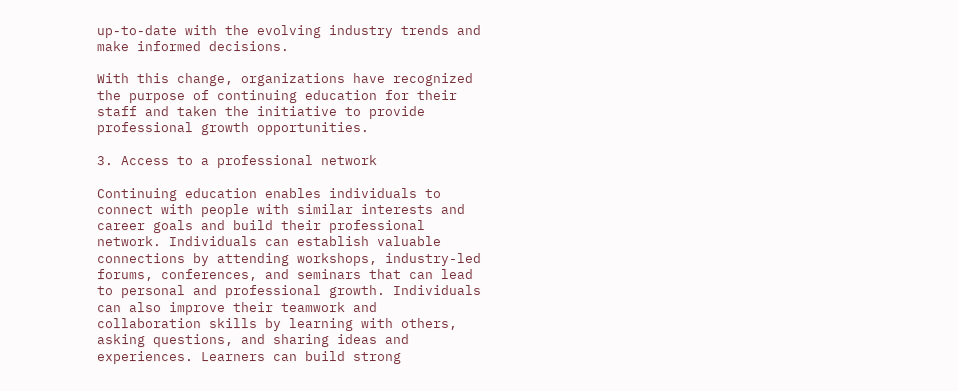up-to-date with the evolving industry trends and make informed decisions.

With this change, organizations have recognized the purpose of continuing education for their staff and taken the initiative to provide professional growth opportunities.

3. Access to a professional network

Continuing education enables individuals to connect with people with similar interests and career goals and build their professional network. Individuals can establish valuable connections by attending workshops, industry-led forums, conferences, and seminars that can lead to personal and professional growth. Individuals can also improve their teamwork and collaboration skills by learning with others, asking questions, and sharing ideas and experiences. Learners can build strong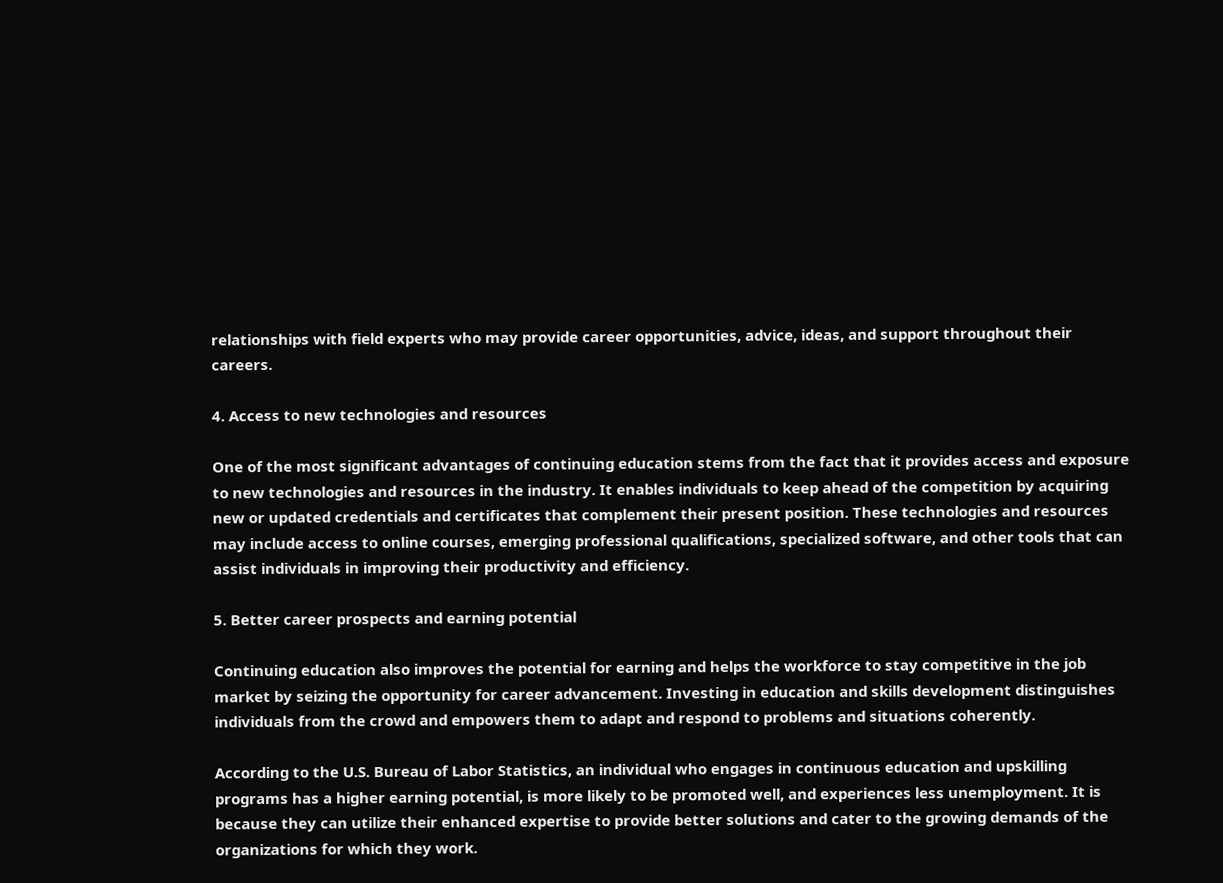relationships with field experts who may provide career opportunities, advice, ideas, and support throughout their careers.

4. Access to new technologies and resources

One of the most significant advantages of continuing education stems from the fact that it provides access and exposure to new technologies and resources in the industry. It enables individuals to keep ahead of the competition by acquiring new or updated credentials and certificates that complement their present position. These technologies and resources may include access to online courses, emerging professional qualifications, specialized software, and other tools that can assist individuals in improving their productivity and efficiency.

5. Better career prospects and earning potential

Continuing education also improves the potential for earning and helps the workforce to stay competitive in the job market by seizing the opportunity for career advancement. Investing in education and skills development distinguishes individuals from the crowd and empowers them to adapt and respond to problems and situations coherently.

According to the U.S. Bureau of Labor Statistics, an individual who engages in continuous education and upskilling programs has a higher earning potential, is more likely to be promoted well, and experiences less unemployment. It is because they can utilize their enhanced expertise to provide better solutions and cater to the growing demands of the organizations for which they work.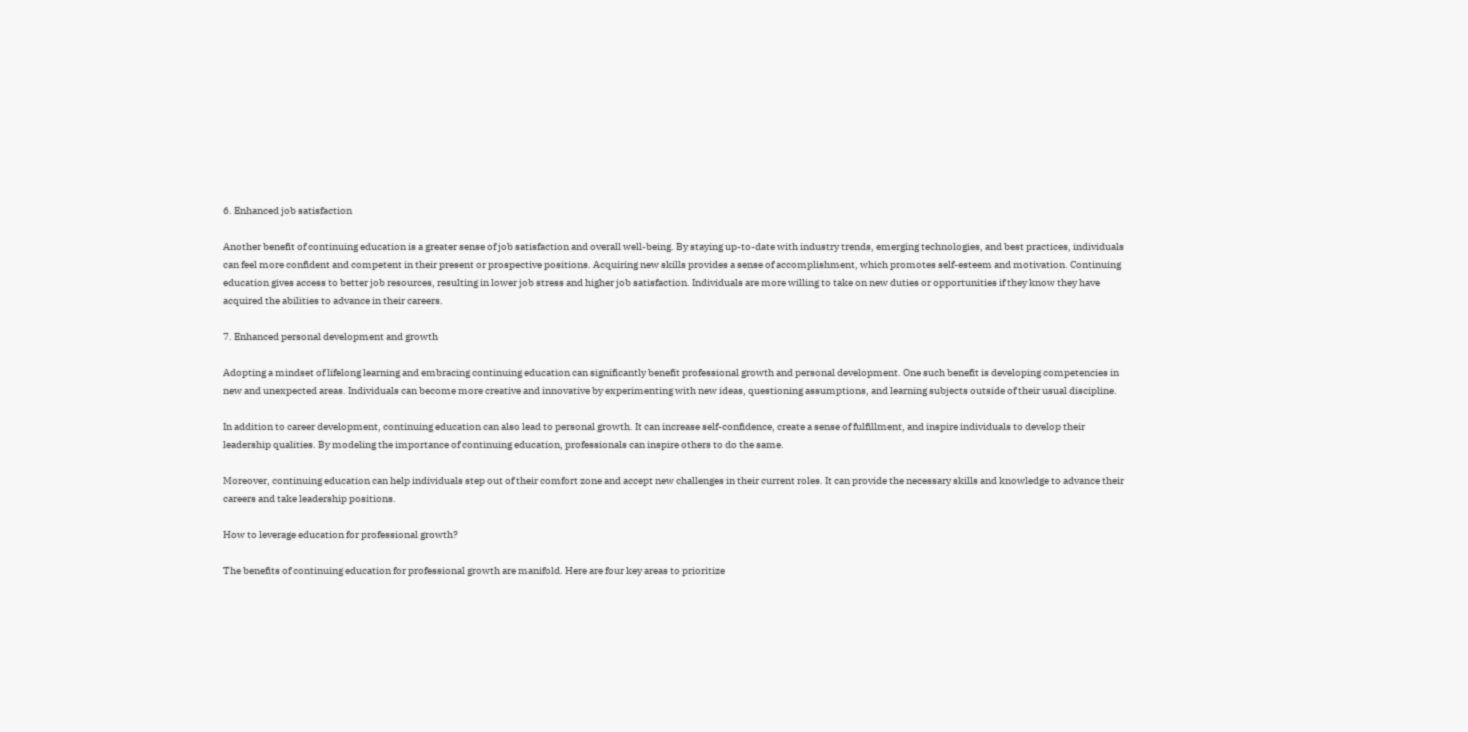6. Enhanced job satisfaction

Another benefit of continuing education is a greater sense of job satisfaction and overall well-being. By staying up-to-date with industry trends, emerging technologies, and best practices, individuals can feel more confident and competent in their present or prospective positions. Acquiring new skills provides a sense of accomplishment, which promotes self-esteem and motivation. Continuing education gives access to better job resources, resulting in lower job stress and higher job satisfaction. Individuals are more willing to take on new duties or opportunities if they know they have acquired the abilities to advance in their careers.

7. Enhanced personal development and growth

Adopting a mindset of lifelong learning and embracing continuing education can significantly benefit professional growth and personal development. One such benefit is developing competencies in new and unexpected areas. Individuals can become more creative and innovative by experimenting with new ideas, questioning assumptions, and learning subjects outside of their usual discipline.

In addition to career development, continuing education can also lead to personal growth. It can increase self-confidence, create a sense of fulfillment, and inspire individuals to develop their leadership qualities. By modeling the importance of continuing education, professionals can inspire others to do the same.

Moreover, continuing education can help individuals step out of their comfort zone and accept new challenges in their current roles. It can provide the necessary skills and knowledge to advance their careers and take leadership positions.

How to leverage education for professional growth?

The benefits of continuing education for professional growth are manifold. Here are four key areas to prioritize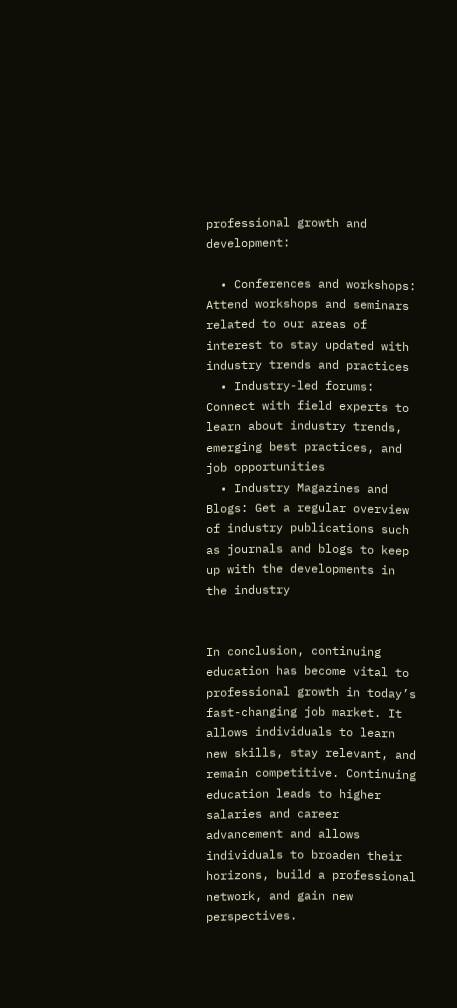professional growth and development:

  • Conferences and workshops: Attend workshops and seminars related to our areas of interest to stay updated with industry trends and practices
  • Industry-led forums: Connect with field experts to learn about industry trends, emerging best practices, and job opportunities
  • Industry Magazines and Blogs: Get a regular overview of industry publications such as journals and blogs to keep up with the developments in the industry


In conclusion, continuing education has become vital to professional growth in today’s fast-changing job market. It allows individuals to learn new skills, stay relevant, and remain competitive. Continuing education leads to higher salaries and career advancement and allows individuals to broaden their horizons, build a professional network, and gain new perspectives.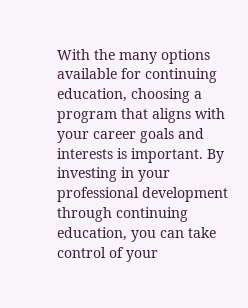With the many options available for continuing education, choosing a program that aligns with your career goals and interests is important. By investing in your professional development through continuing education, you can take control of your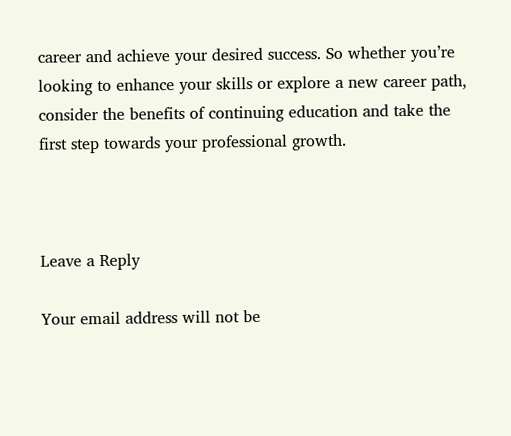career and achieve your desired success. So whether you’re looking to enhance your skills or explore a new career path, consider the benefits of continuing education and take the first step towards your professional growth.



Leave a Reply

Your email address will not be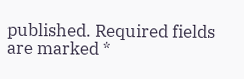published. Required fields are marked *